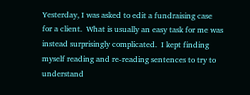Yesterday, I was asked to edit a fundraising case for a client.  What is usually an easy task for me was instead surprisingly complicated.  I kept finding myself reading and re-reading sentences to try to understand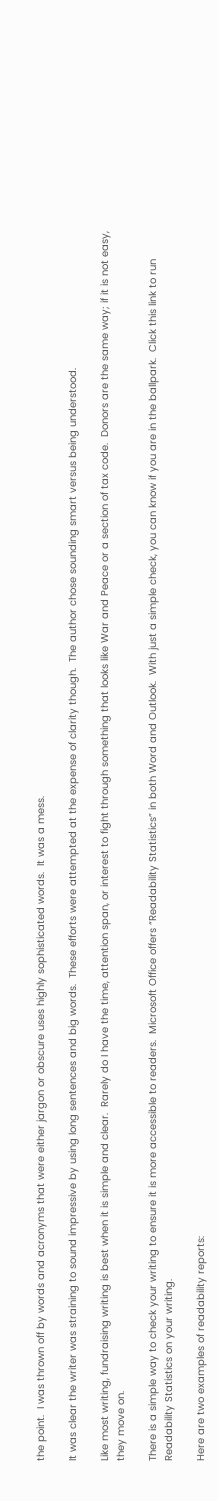the point.  I was thrown off by words and acronyms that were either jargon or obscure uses highly sophisticated words.  It was a mess.

It was clear the writer was straining to sound impressive by using long sentences and big words.  These efforts were attempted at the expense of clarity though.  The author chose sounding smart versus being understood.

Like most writing, fundraising writing is best when it is simple and clear.  Rarely do I have the time, attention span, or interest to fight through something that looks like War and Peace or a section of tax code.  Donors are the same way; if it is not easy, they move on.

There is a simple way to check your writing to ensure it is more accessible to readers.  Microsoft Office offers “Readability Statistics” in both Word and Outlook.  With just a simple check, you can know if you are in the ballpark.  Click this link to run Readability Statistics on your writing.

Here are two examples of readability reports: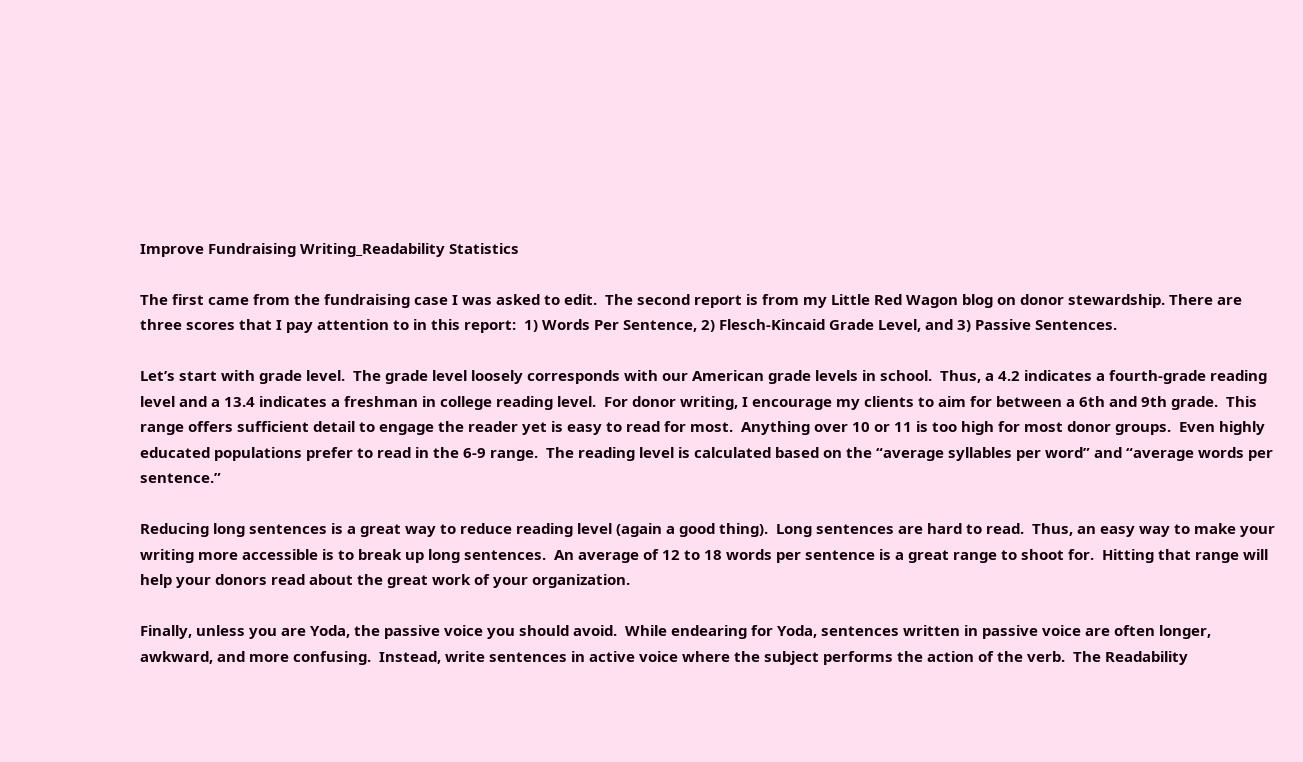Improve Fundraising Writing_Readability Statistics

The first came from the fundraising case I was asked to edit.  The second report is from my Little Red Wagon blog on donor stewardship. There are three scores that I pay attention to in this report:  1) Words Per Sentence, 2) Flesch-Kincaid Grade Level, and 3) Passive Sentences.

Let’s start with grade level.  The grade level loosely corresponds with our American grade levels in school.  Thus, a 4.2 indicates a fourth-grade reading level and a 13.4 indicates a freshman in college reading level.  For donor writing, I encourage my clients to aim for between a 6th and 9th grade.  This range offers sufficient detail to engage the reader yet is easy to read for most.  Anything over 10 or 11 is too high for most donor groups.  Even highly educated populations prefer to read in the 6-9 range.  The reading level is calculated based on the “average syllables per word” and “average words per sentence.”

Reducing long sentences is a great way to reduce reading level (again a good thing).  Long sentences are hard to read.  Thus, an easy way to make your writing more accessible is to break up long sentences.  An average of 12 to 18 words per sentence is a great range to shoot for.  Hitting that range will help your donors read about the great work of your organization.

Finally, unless you are Yoda, the passive voice you should avoid.  While endearing for Yoda, sentences written in passive voice are often longer, awkward, and more confusing.  Instead, write sentences in active voice where the subject performs the action of the verb.  The Readability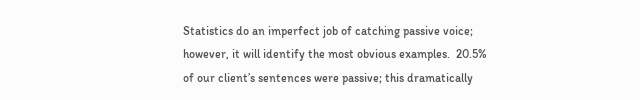Statistics do an imperfect job of catching passive voice; however, it will identify the most obvious examples.  20.5% of our client’s sentences were passive; this dramatically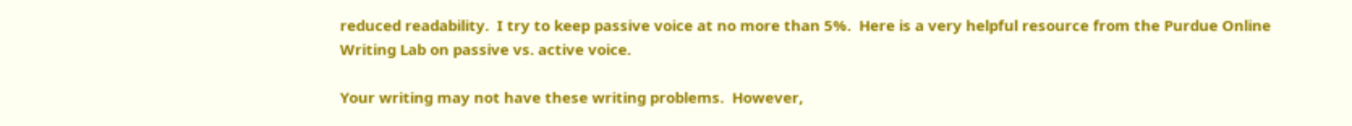reduced readability.  I try to keep passive voice at no more than 5%.  Here is a very helpful resource from the Purdue Online Writing Lab on passive vs. active voice.

Your writing may not have these writing problems.  However,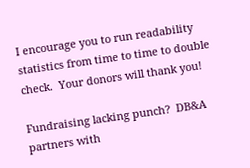I encourage you to run readability statistics from time to time to double check.  Your donors will thank you!

Fundraising lacking punch?  DB&A partners with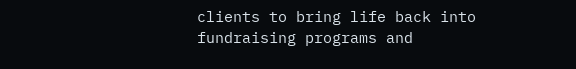clients to bring life back into fundraising programs and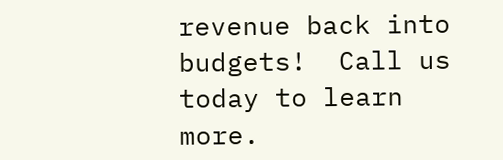revenue back into budgets!  Call us today to learn more.